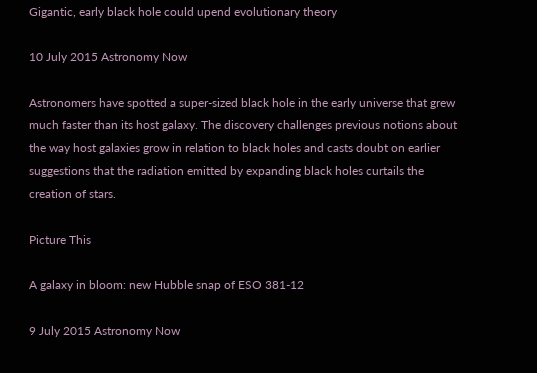Gigantic, early black hole could upend evolutionary theory

10 July 2015 Astronomy Now

Astronomers have spotted a super-sized black hole in the early universe that grew much faster than its host galaxy. The discovery challenges previous notions about the way host galaxies grow in relation to black holes and casts doubt on earlier suggestions that the radiation emitted by expanding black holes curtails the creation of stars.

Picture This

A galaxy in bloom: new Hubble snap of ESO 381-12

9 July 2015 Astronomy Now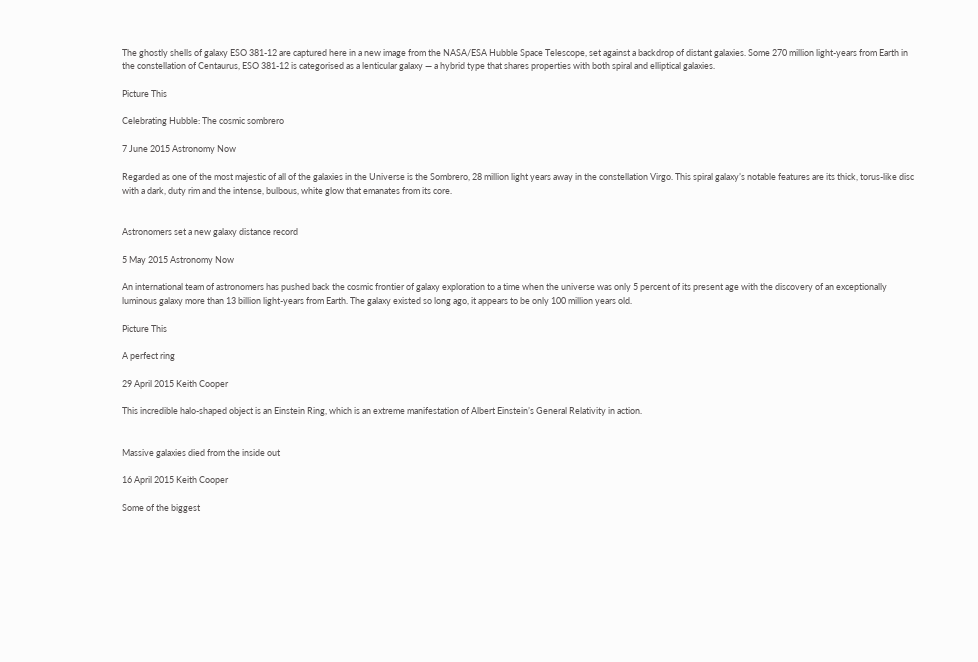The ghostly shells of galaxy ESO 381-12 are captured here in a new image from the NASA/ESA Hubble Space Telescope, set against a backdrop of distant galaxies. Some 270 million light-years from Earth in the constellation of Centaurus, ESO 381-12 is categorised as a lenticular galaxy — a hybrid type that shares properties with both spiral and elliptical galaxies.

Picture This

Celebrating Hubble: The cosmic sombrero

7 June 2015 Astronomy Now

Regarded as one of the most majestic of all of the galaxies in the Universe is the Sombrero, 28 million light years away in the constellation Virgo. This spiral galaxy’s notable features are its thick, torus-like disc with a dark, duty rim and the intense, bulbous, white glow that emanates from its core.


Astronomers set a new galaxy distance record

5 May 2015 Astronomy Now

An international team of astronomers has pushed back the cosmic frontier of galaxy exploration to a time when the universe was only 5 percent of its present age with the discovery of an exceptionally luminous galaxy more than 13 billion light-years from Earth. The galaxy existed so long ago, it appears to be only 100 million years old.

Picture This

A perfect ring

29 April 2015 Keith Cooper

This incredible halo-shaped object is an Einstein Ring, which is an extreme manifestation of Albert Einstein’s General Relativity in action.


Massive galaxies died from the inside out

16 April 2015 Keith Cooper

Some of the biggest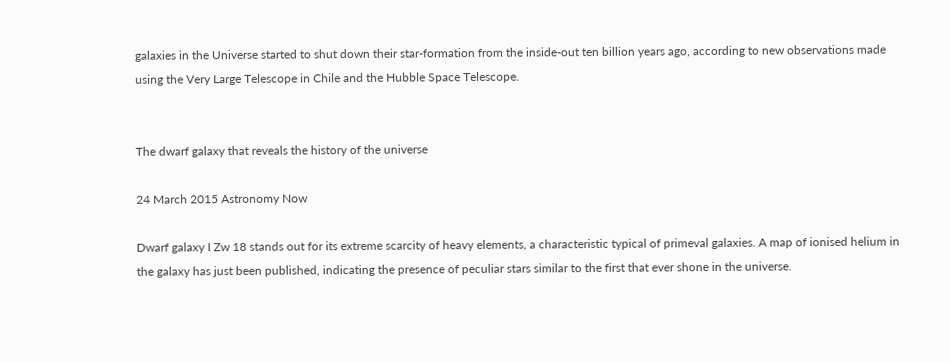galaxies in the Universe started to shut down their star-formation from the inside-out ten billion years ago, according to new observations made using the Very Large Telescope in Chile and the Hubble Space Telescope.


The dwarf galaxy that reveals the history of the universe

24 March 2015 Astronomy Now

Dwarf galaxy I Zw 18 stands out for its extreme scarcity of heavy elements, a characteristic typical of primeval galaxies. A map of ionised helium in the galaxy has just been published, indicating the presence of peculiar stars similar to the first that ever shone in the universe.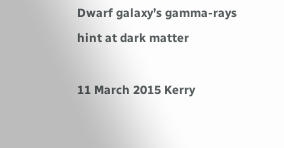Dwarf galaxy’s gamma-rays hint at dark matter

11 March 2015 Kerry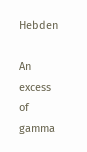Hebden

An excess of gamma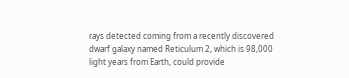rays detected coming from a recently discovered dwarf galaxy named Reticulum 2, which is 98,000 light years from Earth, could provide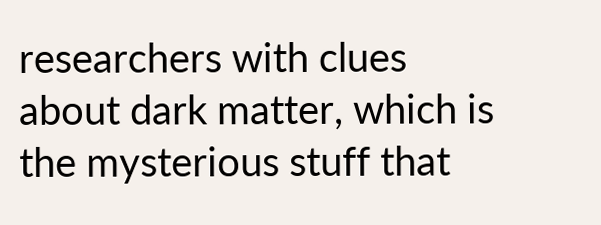researchers with clues about dark matter, which is the mysterious stuff that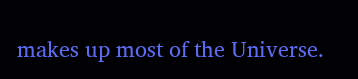makes up most of the Universe.